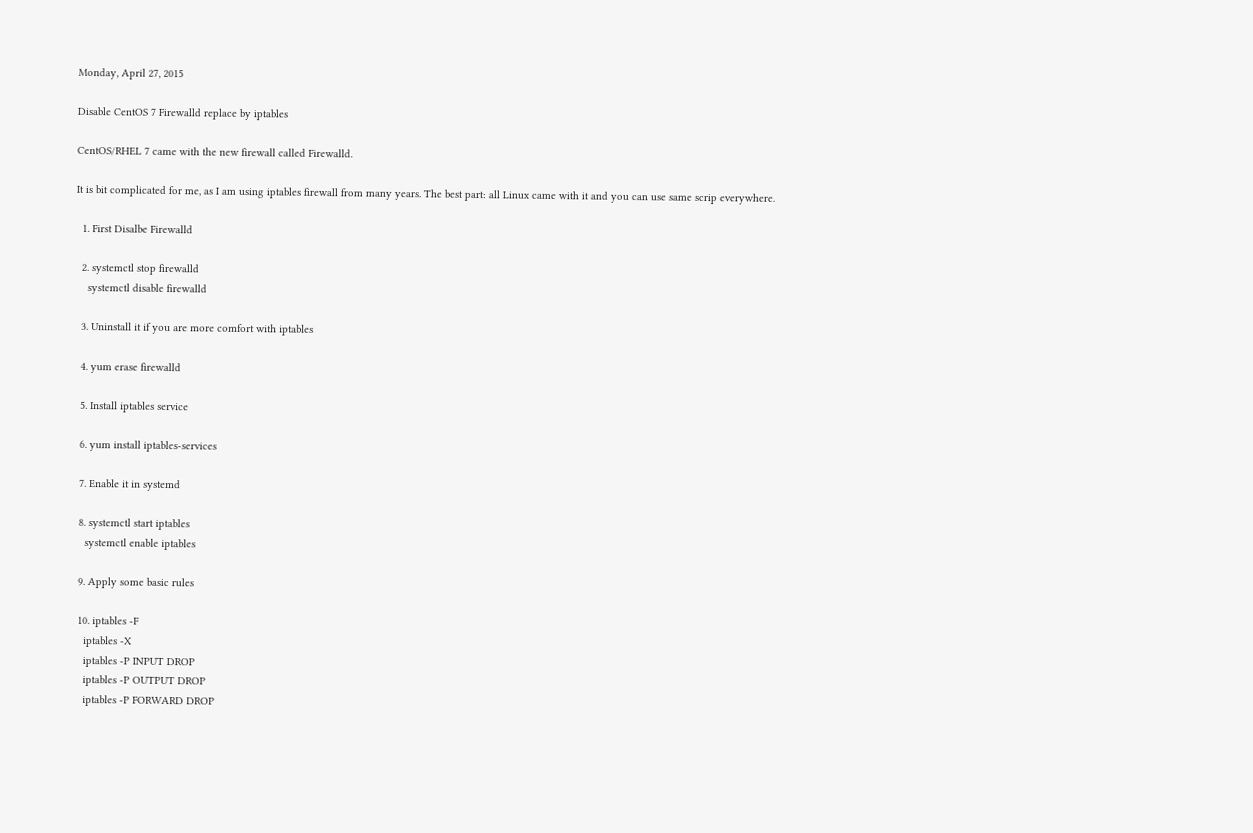Monday, April 27, 2015

Disable CentOS 7 Firewalld replace by iptables

CentOS/RHEL 7 came with the new firewall called Firewalld.

It is bit complicated for me, as I am using iptables firewall from many years. The best part: all Linux came with it and you can use same scrip everywhere.

  1. First Disalbe Firewalld

  2. systemctl stop firewalld
    systemctl disable firewalld

  3. Uninstall it if you are more comfort with iptables

  4. yum erase firewalld

  5. Install iptables service

  6. yum install iptables-services

  7. Enable it in systemd

  8. systemctl start iptables
    systemctl enable iptables

  9. Apply some basic rules

  10. iptables -F
    iptables -X
    iptables -P INPUT DROP
    iptables -P OUTPUT DROP
    iptables -P FORWARD DROP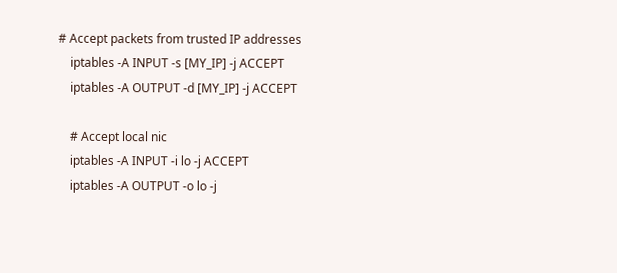# Accept packets from trusted IP addresses
    iptables -A INPUT -s [MY_IP] -j ACCEPT
    iptables -A OUTPUT -d [MY_IP] -j ACCEPT

    # Accept local nic
    iptables -A INPUT -i lo -j ACCEPT
    iptables -A OUTPUT -o lo -j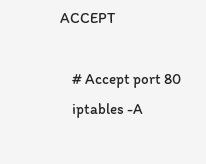ACCEPT

    # Accept port 80
    iptables -A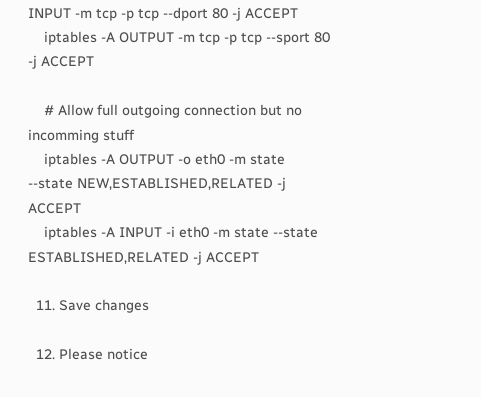INPUT -m tcp -p tcp --dport 80 -j ACCEPT
    iptables -A OUTPUT -m tcp -p tcp --sport 80 -j ACCEPT

    # Allow full outgoing connection but no incomming stuff
    iptables -A OUTPUT -o eth0 -m state --state NEW,ESTABLISHED,RELATED -j ACCEPT
    iptables -A INPUT -i eth0 -m state --state ESTABLISHED,RELATED -j ACCEPT

  11. Save changes

  12. Please notice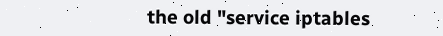the old "service iptables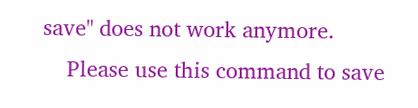save" does not work anymore.
    Please use this command to save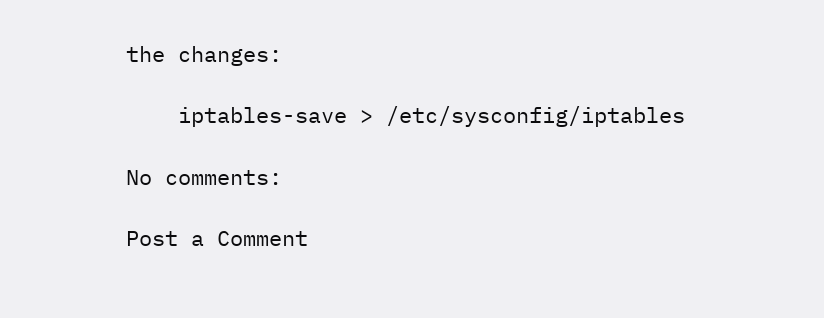the changes:

    iptables-save > /etc/sysconfig/iptables

No comments:

Post a Comment